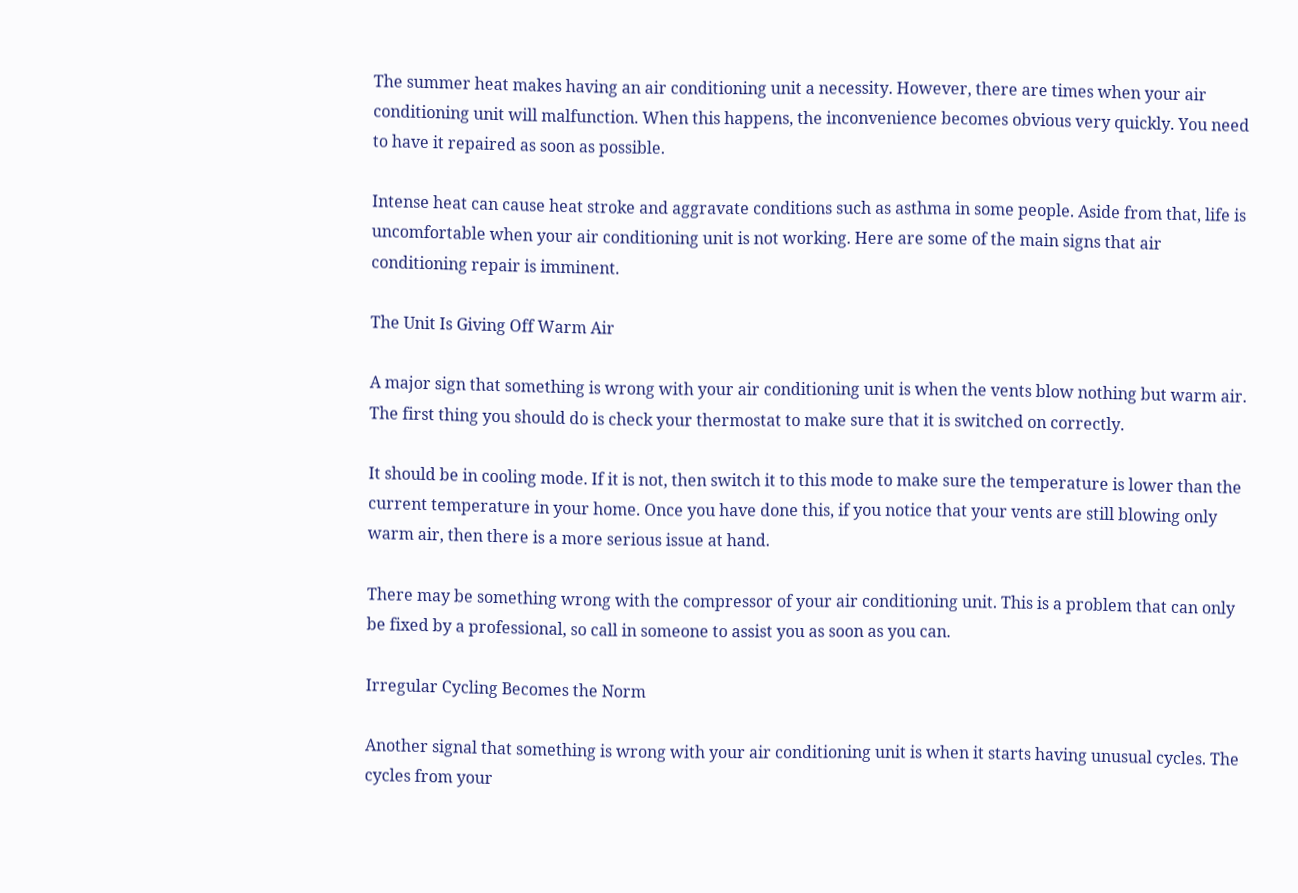The summer heat makes having an air conditioning unit a necessity. However, there are times when your air conditioning unit will malfunction. When this happens, the inconvenience becomes obvious very quickly. You need to have it repaired as soon as possible.

Intense heat can cause heat stroke and aggravate conditions such as asthma in some people. Aside from that, life is uncomfortable when your air conditioning unit is not working. Here are some of the main signs that air conditioning repair is imminent.

The Unit Is Giving Off Warm Air

A major sign that something is wrong with your air conditioning unit is when the vents blow nothing but warm air. The first thing you should do is check your thermostat to make sure that it is switched on correctly.

It should be in cooling mode. If it is not, then switch it to this mode to make sure the temperature is lower than the current temperature in your home. Once you have done this, if you notice that your vents are still blowing only warm air, then there is a more serious issue at hand.

There may be something wrong with the compressor of your air conditioning unit. This is a problem that can only be fixed by a professional, so call in someone to assist you as soon as you can.

Irregular Cycling Becomes the Norm

Another signal that something is wrong with your air conditioning unit is when it starts having unusual cycles. The cycles from your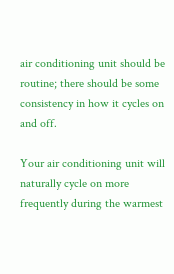air conditioning unit should be routine; there should be some consistency in how it cycles on and off.

Your air conditioning unit will naturally cycle on more frequently during the warmest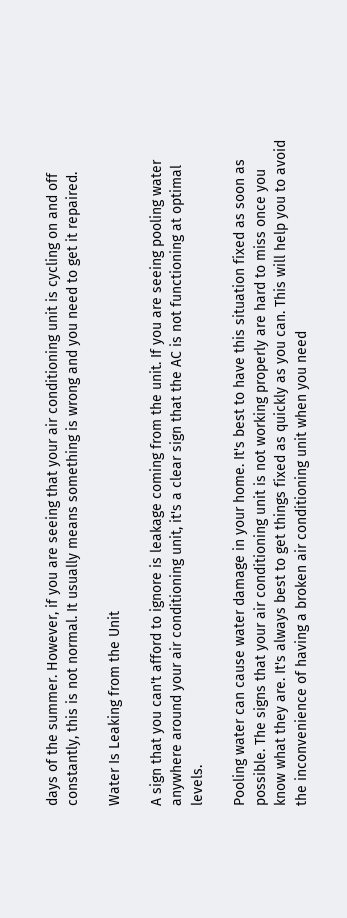days of the summer. However, if you are seeing that your air conditioning unit is cycling on and off constantly, this is not normal. It usually means something is wrong and you need to get it repaired.

Water Is Leaking from the Unit

A sign that you can't afford to ignore is leakage coming from the unit. If you are seeing pooling water anywhere around your air conditioning unit, it's a clear sign that the AC is not functioning at optimal levels.

Pooling water can cause water damage in your home. It's best to have this situation fixed as soon as possible. The signs that your air conditioning unit is not working properly are hard to miss once you know what they are. It's always best to get things fixed as quickly as you can. This will help you to avoid the inconvenience of having a broken air conditioning unit when you need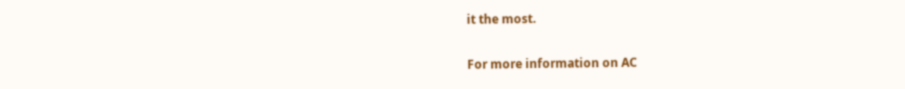it the most.

For more information on AC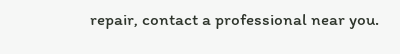repair, contact a professional near you.